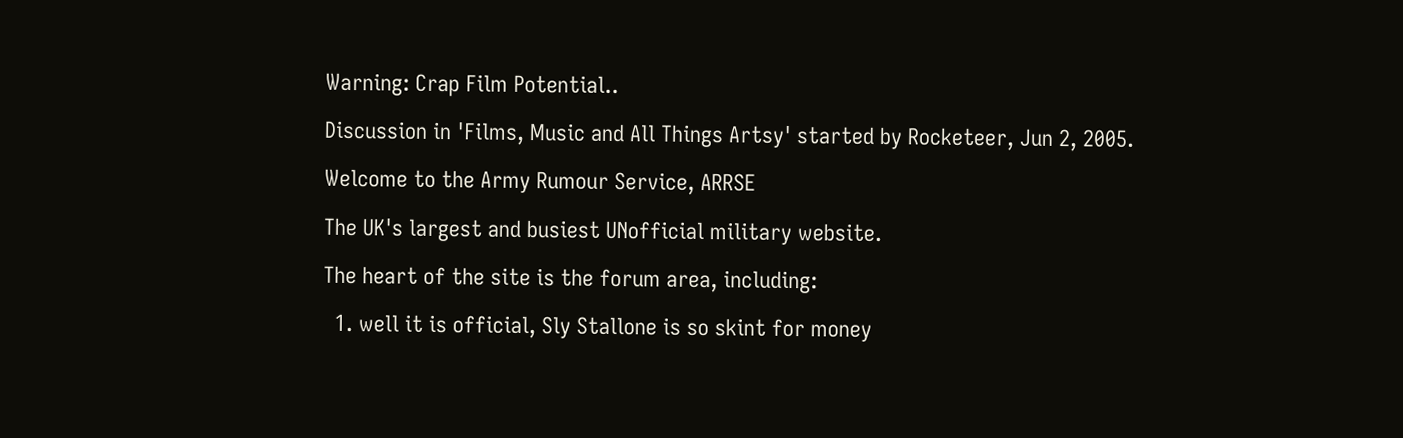Warning: Crap Film Potential..

Discussion in 'Films, Music and All Things Artsy' started by Rocketeer, Jun 2, 2005.

Welcome to the Army Rumour Service, ARRSE

The UK's largest and busiest UNofficial military website.

The heart of the site is the forum area, including:

  1. well it is official, Sly Stallone is so skint for money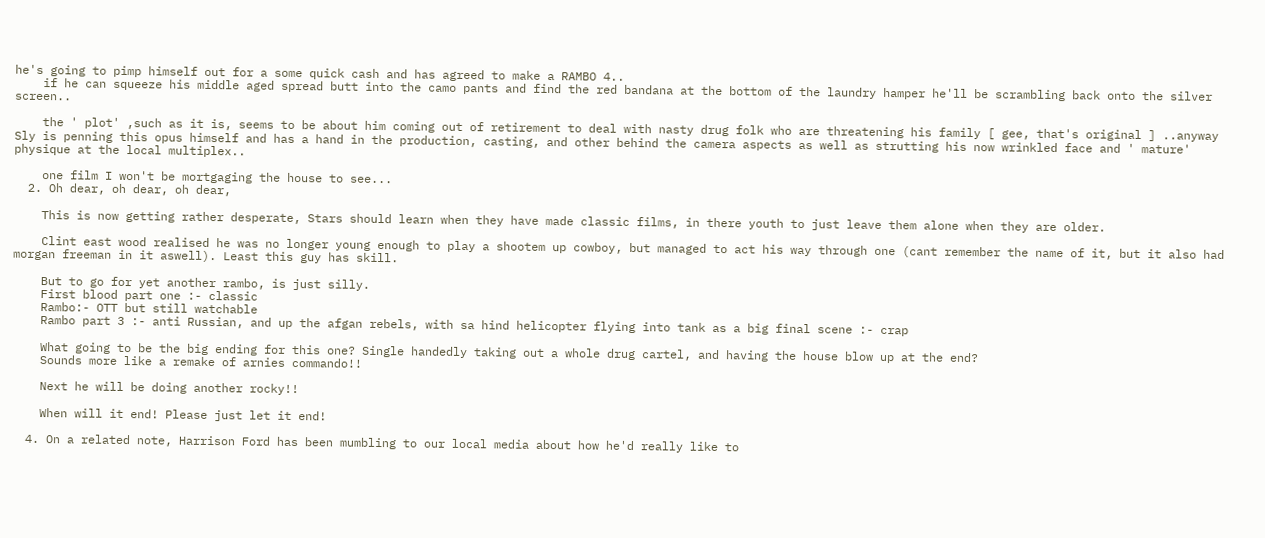he's going to pimp himself out for a some quick cash and has agreed to make a RAMBO 4..
    if he can squeeze his middle aged spread butt into the camo pants and find the red bandana at the bottom of the laundry hamper he'll be scrambling back onto the silver screen..

    the ' plot' ,such as it is, seems to be about him coming out of retirement to deal with nasty drug folk who are threatening his family [ gee, that's original ] ..anyway Sly is penning this opus himself and has a hand in the production, casting, and other behind the camera aspects as well as strutting his now wrinkled face and ' mature' physique at the local multiplex..

    one film I won't be mortgaging the house to see...
  2. Oh dear, oh dear, oh dear,

    This is now getting rather desperate, Stars should learn when they have made classic films, in there youth to just leave them alone when they are older.

    Clint east wood realised he was no longer young enough to play a shootem up cowboy, but managed to act his way through one (cant remember the name of it, but it also had morgan freeman in it aswell). Least this guy has skill.

    But to go for yet another rambo, is just silly.
    First blood part one :- classic
    Rambo:- OTT but still watchable
    Rambo part 3 :- anti Russian, and up the afgan rebels, with sa hind helicopter flying into tank as a big final scene :- crap

    What going to be the big ending for this one? Single handedly taking out a whole drug cartel, and having the house blow up at the end?
    Sounds more like a remake of arnies commando!!

    Next he will be doing another rocky!!

    When will it end! Please just let it end!

  4. On a related note, Harrison Ford has been mumbling to our local media about how he'd really like to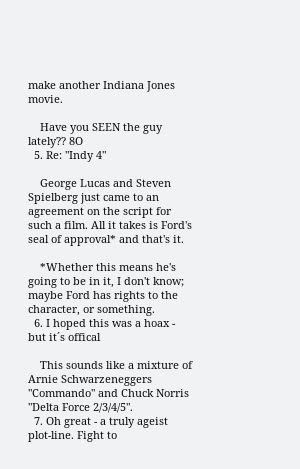make another Indiana Jones movie.

    Have you SEEN the guy lately?? 8O
  5. Re: "Indy 4"

    George Lucas and Steven Spielberg just came to an agreement on the script for such a film. All it takes is Ford's seal of approval* and that's it.

    *Whether this means he's going to be in it, I don't know; maybe Ford has rights to the character, or something.
  6. I hoped this was a hoax - but it´s offical

    This sounds like a mixture of Arnie Schwarzeneggers "Commando" and Chuck Norris "Delta Force 2/3/4/5".
  7. Oh great - a truly ageist plot-line. Fight to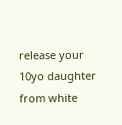release your 10yo daughter from white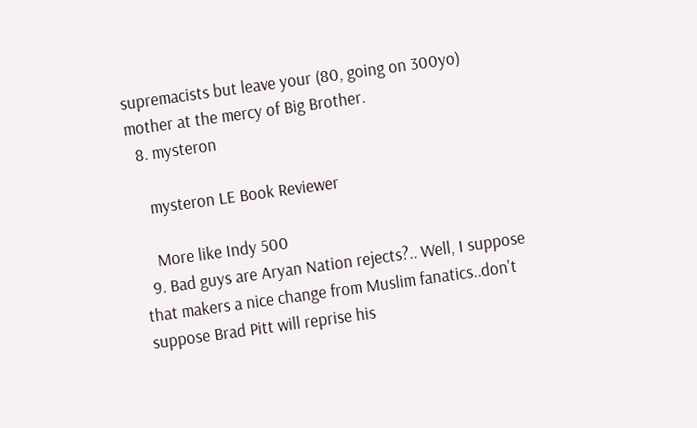supremacists but leave your (80, going on 300yo) mother at the mercy of Big Brother.
  8. mysteron

    mysteron LE Book Reviewer

    More like Indy 500
  9. Bad guys are Aryan Nation rejects?.. Well, I suppose that makers a nice change from Muslim fanatics..don't suppose Brad Pitt will reprise his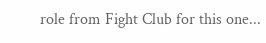role from Fight Club for this one...